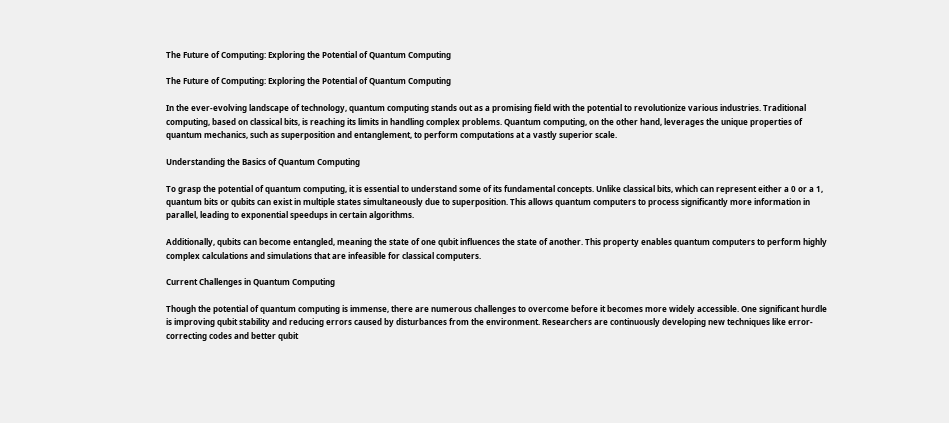The Future of Computing: Exploring the Potential of Quantum Computing

The Future of Computing: Exploring the Potential of Quantum Computing

In the ever-evolving landscape of technology, quantum computing stands out as a promising field with the potential to revolutionize various industries. Traditional computing, based on classical bits, is reaching its limits in handling complex problems. Quantum computing, on the other hand, leverages the unique properties of quantum mechanics, such as superposition and entanglement, to perform computations at a vastly superior scale.

Understanding the Basics of Quantum Computing

To grasp the potential of quantum computing, it is essential to understand some of its fundamental concepts. Unlike classical bits, which can represent either a 0 or a 1, quantum bits or qubits can exist in multiple states simultaneously due to superposition. This allows quantum computers to process significantly more information in parallel, leading to exponential speedups in certain algorithms.

Additionally, qubits can become entangled, meaning the state of one qubit influences the state of another. This property enables quantum computers to perform highly complex calculations and simulations that are infeasible for classical computers.

Current Challenges in Quantum Computing

Though the potential of quantum computing is immense, there are numerous challenges to overcome before it becomes more widely accessible. One significant hurdle is improving qubit stability and reducing errors caused by disturbances from the environment. Researchers are continuously developing new techniques like error-correcting codes and better qubit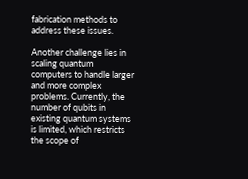fabrication methods to address these issues.

Another challenge lies in scaling quantum computers to handle larger and more complex problems. Currently, the number of qubits in existing quantum systems is limited, which restricts the scope of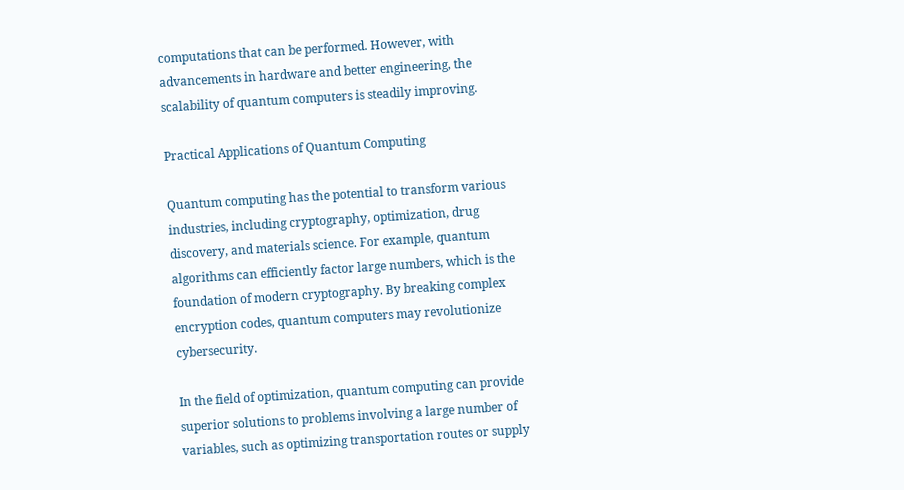computations that can be performed. However, with advancements in hardware and better engineering, the scalability of quantum computers is steadily improving.

Practical Applications of Quantum Computing

Quantum computing has the potential to transform various industries, including cryptography, optimization, drug discovery, and materials science. For example, quantum algorithms can efficiently factor large numbers, which is the foundation of modern cryptography. By breaking complex encryption codes, quantum computers may revolutionize cybersecurity.

In the field of optimization, quantum computing can provide superior solutions to problems involving a large number of variables, such as optimizing transportation routes or supply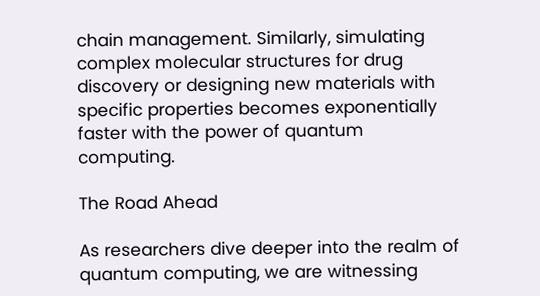chain management. Similarly, simulating complex molecular structures for drug discovery or designing new materials with specific properties becomes exponentially faster with the power of quantum computing.

The Road Ahead

As researchers dive deeper into the realm of quantum computing, we are witnessing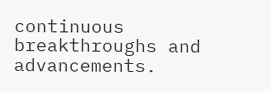continuous breakthroughs and advancements.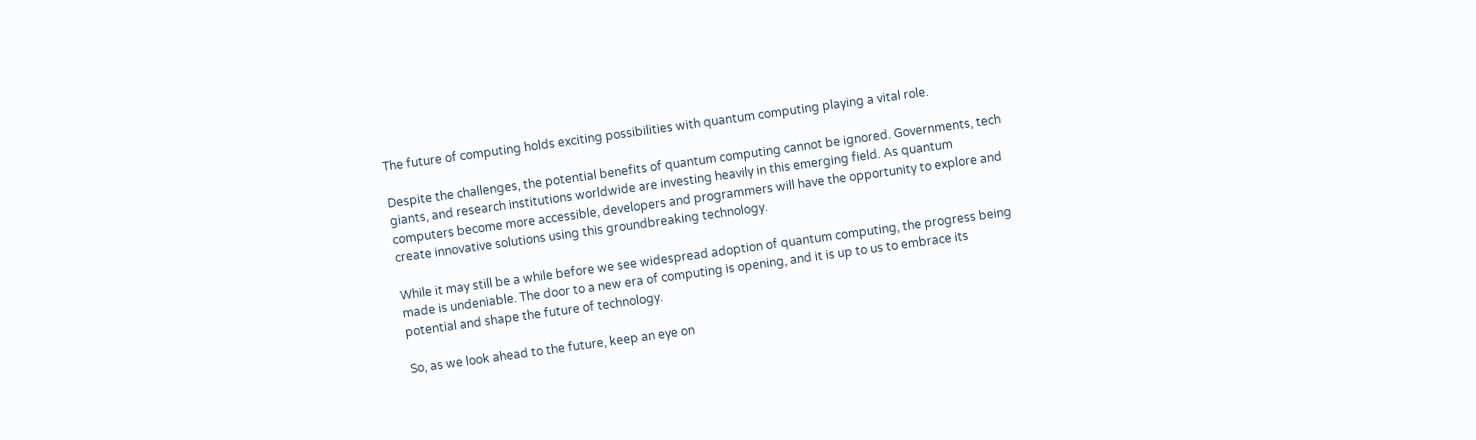The future of computing holds exciting possibilities with quantum computing playing a vital role.

Despite the challenges, the potential benefits of quantum computing cannot be ignored. Governments, tech giants, and research institutions worldwide are investing heavily in this emerging field. As quantum computers become more accessible, developers and programmers will have the opportunity to explore and create innovative solutions using this groundbreaking technology.

While it may still be a while before we see widespread adoption of quantum computing, the progress being made is undeniable. The door to a new era of computing is opening, and it is up to us to embrace its potential and shape the future of technology.

So, as we look ahead to the future, keep an eye on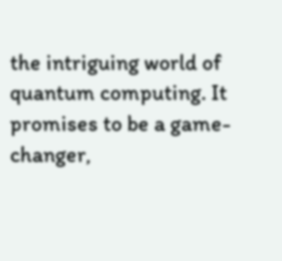the intriguing world of quantum computing. It promises to be a game-changer,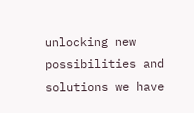unlocking new possibilities and solutions we have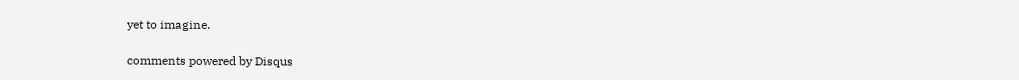yet to imagine.

comments powered by Disqus